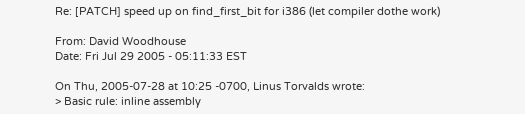Re: [PATCH] speed up on find_first_bit for i386 (let compiler dothe work)

From: David Woodhouse
Date: Fri Jul 29 2005 - 05:11:33 EST

On Thu, 2005-07-28 at 10:25 -0700, Linus Torvalds wrote:
> Basic rule: inline assembly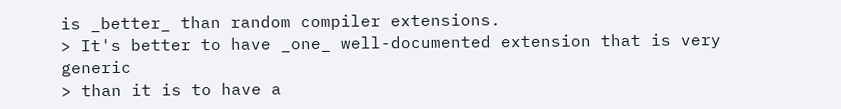is _better_ than random compiler extensions.
> It's better to have _one_ well-documented extension that is very generic
> than it is to have a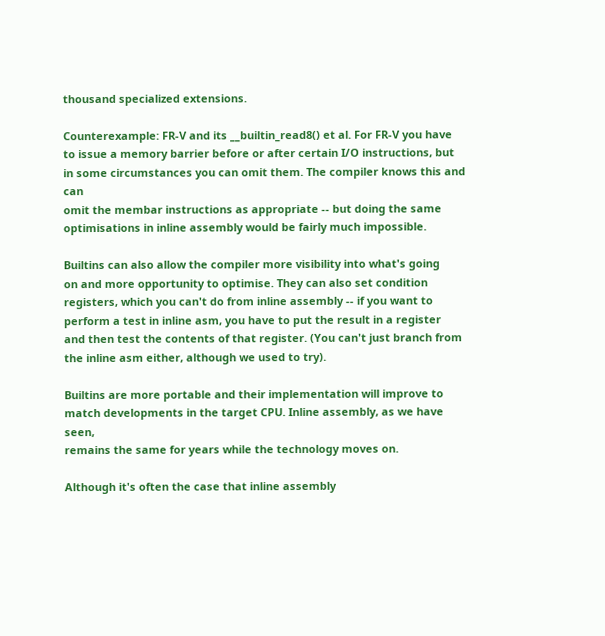thousand specialized extensions.

Counterexample: FR-V and its __builtin_read8() et al. For FR-V you have
to issue a memory barrier before or after certain I/O instructions, but
in some circumstances you can omit them. The compiler knows this and can
omit the membar instructions as appropriate -- but doing the same
optimisations in inline assembly would be fairly much impossible.

Builtins can also allow the compiler more visibility into what's going
on and more opportunity to optimise. They can also set condition
registers, which you can't do from inline assembly -- if you want to
perform a test in inline asm, you have to put the result in a register
and then test the contents of that register. (You can't just branch from
the inline asm either, although we used to try).

Builtins are more portable and their implementation will improve to
match developments in the target CPU. Inline assembly, as we have seen,
remains the same for years while the technology moves on.

Although it's often the case that inline assembly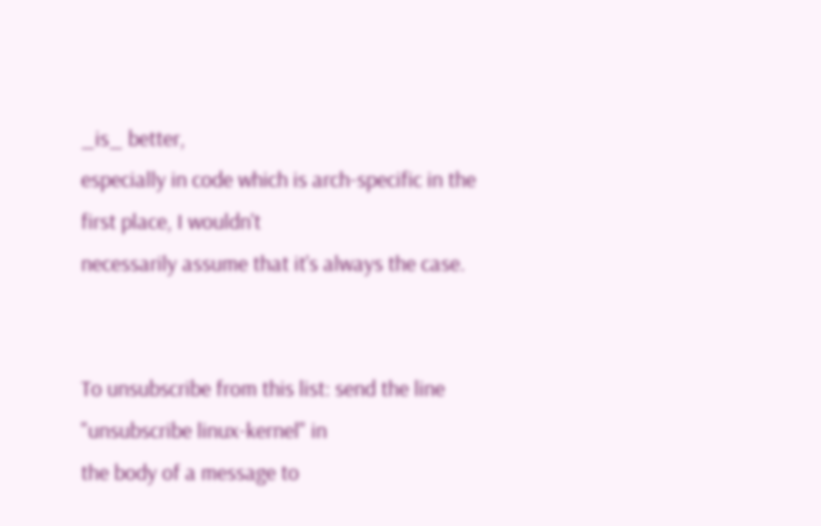_is_ better,
especially in code which is arch-specific in the first place, I wouldn't
necessarily assume that it's always the case.


To unsubscribe from this list: send the line "unsubscribe linux-kernel" in
the body of a message to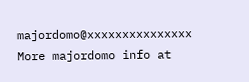majordomo@xxxxxxxxxxxxxxx
More majordomo info at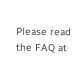Please read the FAQ at